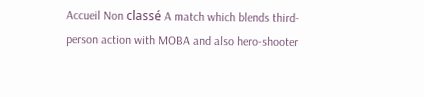Accueil Non classé A match which blends third-person action with MOBA and also hero-shooter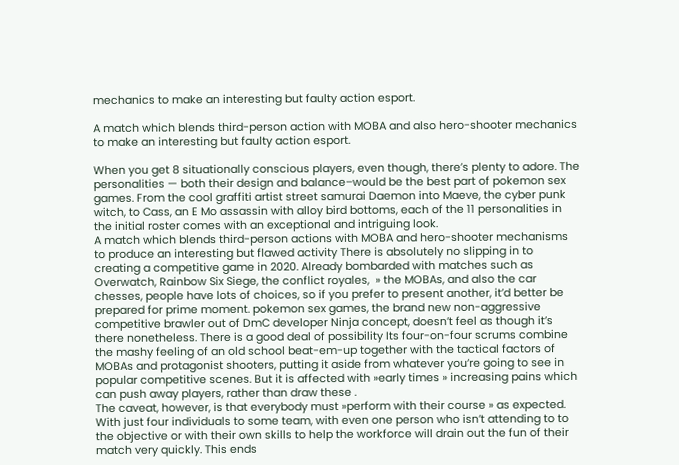mechanics to make an interesting but faulty action esport.

A match which blends third-person action with MOBA and also hero-shooter mechanics to make an interesting but faulty action esport.

When you get 8 situationally conscious players, even though, there’s plenty to adore. The personalities — both their design and balance–would be the best part of pokemon sex games. From the cool graffiti artist street samurai Daemon into Maeve, the cyber punk witch, to Cass, an E Mo assassin with alloy bird bottoms, each of the 11 personalities in the initial roster comes with an exceptional and intriguing look.
A match which blends third-person actions with MOBA and hero-shooter mechanisms to produce an interesting but flawed activity There is absolutely no slipping in to creating a competitive game in 2020. Already bombarded with matches such as Overwatch, Rainbow Six Siege, the conflict royales,  » the MOBAs, and also the car chesses, people have lots of choices, so if you prefer to present another, it’d better be prepared for prime moment. pokemon sex games, the brand new non-aggressive competitive brawler out of DmC developer Ninja concept, doesn’t feel as though it’s there nonetheless. There is a good deal of possibility Its four-on-four scrums combine the mashy feeling of an old school beat-em-up together with the tactical factors of MOBAs and protagonist shooters, putting it aside from whatever you’re going to see in popular competitive scenes. But it is affected with »early times » increasing pains which can push away players, rather than draw these .
The caveat, however, is that everybody must »perform with their course » as expected. With just four individuals to some team, with even one person who isn’t attending to to the objective or with their own skills to help the workforce will drain out the fun of their match very quickly. This ends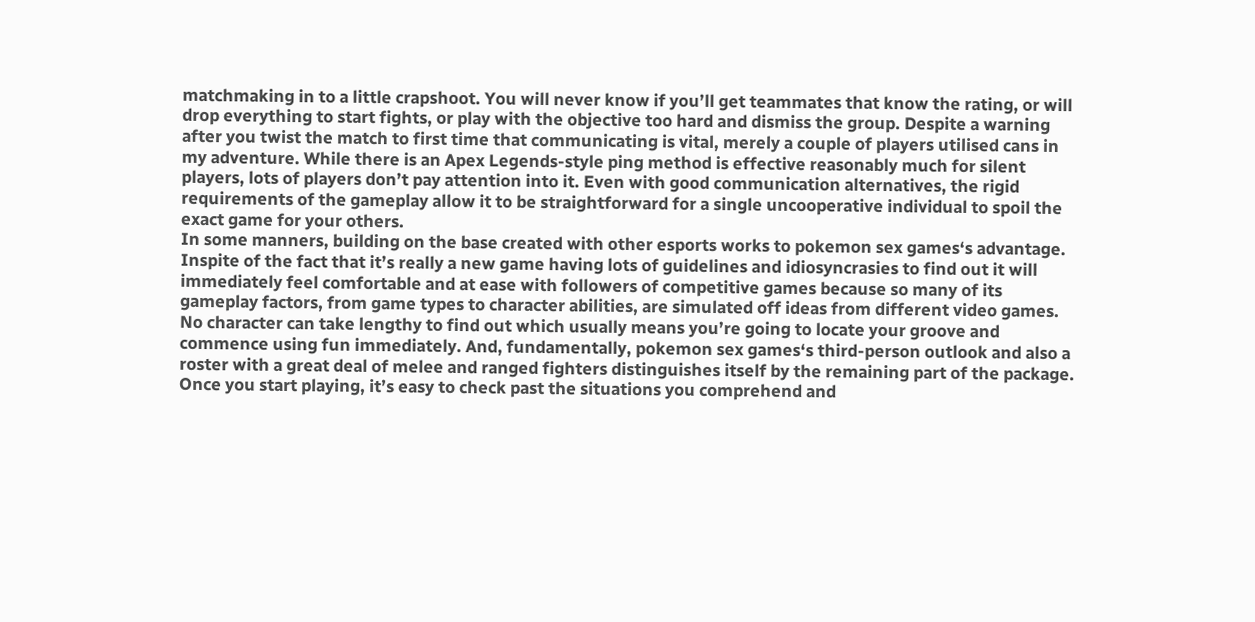matchmaking in to a little crapshoot. You will never know if you’ll get teammates that know the rating, or will drop everything to start fights, or play with the objective too hard and dismiss the group. Despite a warning after you twist the match to first time that communicating is vital, merely a couple of players utilised cans in my adventure. While there is an Apex Legends-style ping method is effective reasonably much for silent players, lots of players don’t pay attention into it. Even with good communication alternatives, the rigid requirements of the gameplay allow it to be straightforward for a single uncooperative individual to spoil the exact game for your others.
In some manners, building on the base created with other esports works to pokemon sex games‘s advantage. Inspite of the fact that it’s really a new game having lots of guidelines and idiosyncrasies to find out it will immediately feel comfortable and at ease with followers of competitive games because so many of its gameplay factors, from game types to character abilities, are simulated off ideas from different video games. No character can take lengthy to find out which usually means you’re going to locate your groove and commence using fun immediately. And, fundamentally, pokemon sex games‘s third-person outlook and also a roster with a great deal of melee and ranged fighters distinguishes itself by the remaining part of the package. Once you start playing, it’s easy to check past the situations you comprehend and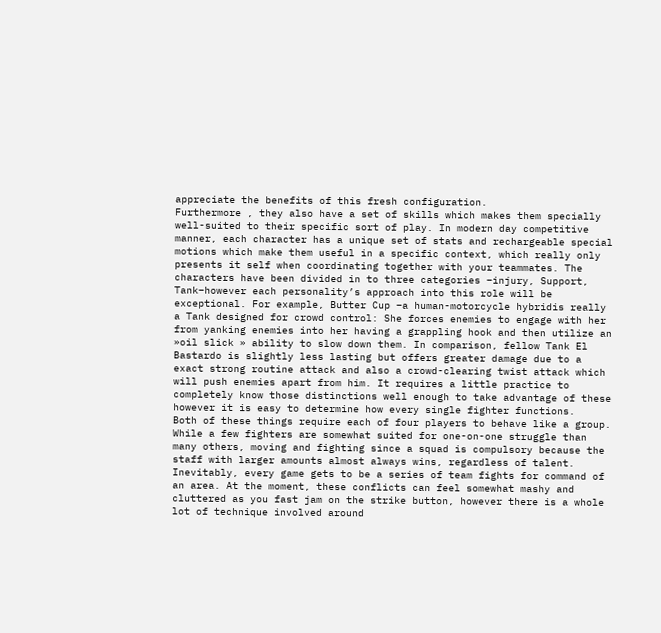appreciate the benefits of this fresh configuration.
Furthermore , they also have a set of skills which makes them specially well-suited to their specific sort of play. In modern day competitive manner, each character has a unique set of stats and rechargeable special motions which make them useful in a specific context, which really only presents it self when coordinating together with your teammates. The characters have been divided in to three categories –injury, Support, Tank–however each personality’s approach into this role will be exceptional. For example, Butter Cup –a human-motorcycle hybridis really a Tank designed for crowd control: She forces enemies to engage with her from yanking enemies into her having a grappling hook and then utilize an »oil slick » ability to slow down them. In comparison, fellow Tank El Bastardo is slightly less lasting but offers greater damage due to a exact strong routine attack and also a crowd-clearing twist attack which will push enemies apart from him. It requires a little practice to completely know those distinctions well enough to take advantage of these however it is easy to determine how every single fighter functions.
Both of these things require each of four players to behave like a group. While a few fighters are somewhat suited for one-on-one struggle than many others, moving and fighting since a squad is compulsory because the staff with larger amounts almost always wins, regardless of talent. Inevitably, every game gets to be a series of team fights for command of an area. At the moment, these conflicts can feel somewhat mashy and cluttered as you fast jam on the strike button, however there is a whole lot of technique involved around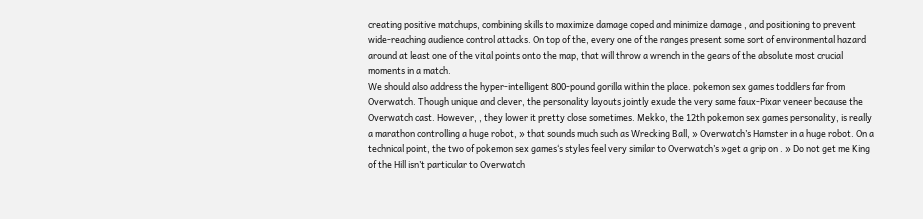creating positive matchups, combining skills to maximize damage coped and minimize damage , and positioning to prevent wide-reaching audience control attacks. On top of the, every one of the ranges present some sort of environmental hazard around at least one of the vital points onto the map, that will throw a wrench in the gears of the absolute most crucial moments in a match.
We should also address the hyper-intelligent 800-pound gorilla within the place. pokemon sex games toddlers far from Overwatch. Though unique and clever, the personality layouts jointly exude the very same faux-Pixar veneer because the Overwatch cast. However, , they lower it pretty close sometimes. Mekko, the 12th pokemon sex games personality, is really a marathon controlling a huge robot, » that sounds much such as Wrecking Ball, » Overwatch’s Hamster in a huge robot. On a technical point, the two of pokemon sex games‘s styles feel very similar to Overwatch’s »get a grip on . » Do not get me King of the Hill isn’t particular to Overwatch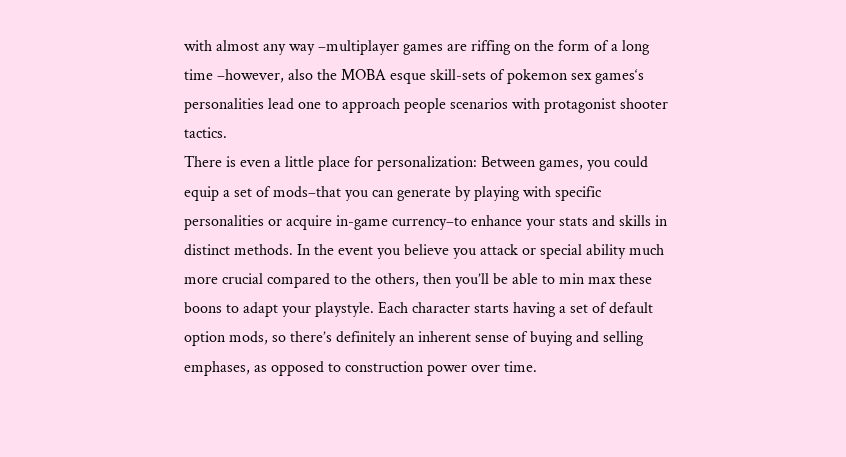with almost any way –multiplayer games are riffing on the form of a long time –however, also the MOBA esque skill-sets of pokemon sex games‘s personalities lead one to approach people scenarios with protagonist shooter tactics.
There is even a little place for personalization: Between games, you could equip a set of mods–that you can generate by playing with specific personalities or acquire in-game currency–to enhance your stats and skills in distinct methods. In the event you believe you attack or special ability much more crucial compared to the others, then you’ll be able to min max these boons to adapt your playstyle. Each character starts having a set of default option mods, so there’s definitely an inherent sense of buying and selling emphases, as opposed to construction power over time.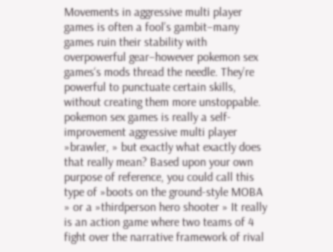Movements in aggressive multi player games is often a fool’s gambit–many games ruin their stability with overpowerful gear–however pokemon sex games‘s mods thread the needle. They’re powerful to punctuate certain skills, without creating them more unstoppable.
pokemon sex games is really a self-improvement aggressive multi player »brawler, » but exactly what exactly does that really mean? Based upon your own purpose of reference, you could call this type of »boots on the ground-style MOBA » or a »thirdperson hero shooter » It really is an action game where two teams of 4 fight over the narrative framework of rival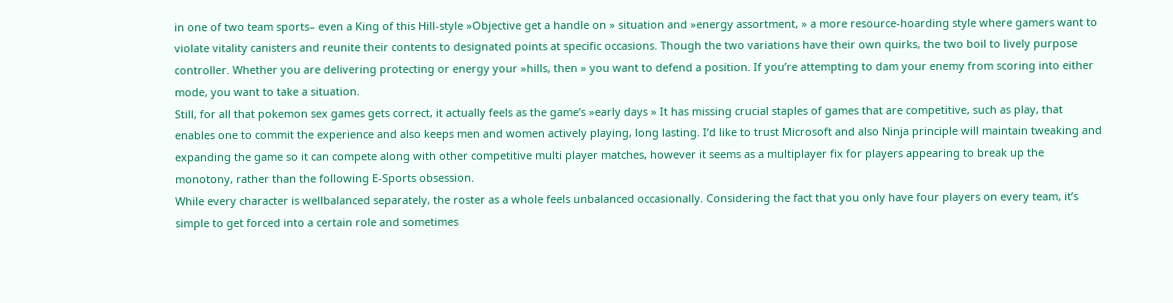in one of two team sports– even a King of this Hill-style »Objective get a handle on » situation and »energy assortment, » a more resource-hoarding style where gamers want to violate vitality canisters and reunite their contents to designated points at specific occasions. Though the two variations have their own quirks, the two boil to lively purpose controller. Whether you are delivering protecting or energy your »hills, then » you want to defend a position. If you’re attempting to dam your enemy from scoring into either mode, you want to take a situation.
Still, for all that pokemon sex games gets correct, it actually feels as the game’s »early days » It has missing crucial staples of games that are competitive, such as play, that enables one to commit the experience and also keeps men and women actively playing, long lasting. I’d like to trust Microsoft and also Ninja principle will maintain tweaking and expanding the game so it can compete along with other competitive multi player matches, however it seems as a multiplayer fix for players appearing to break up the monotony, rather than the following E-Sports obsession.
While every character is wellbalanced separately, the roster as a whole feels unbalanced occasionally. Considering the fact that you only have four players on every team, it’s simple to get forced into a certain role and sometimes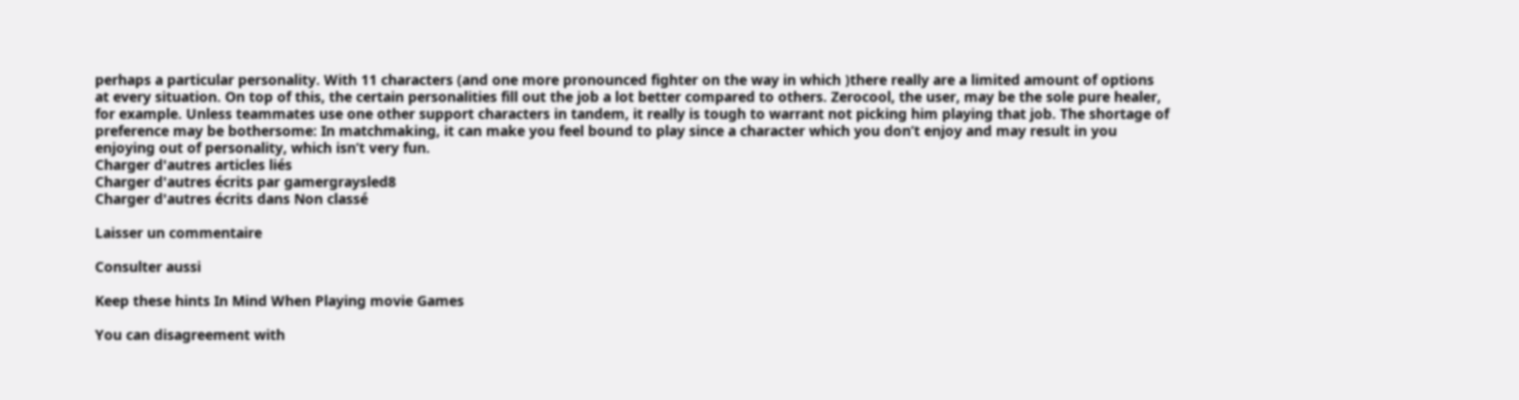perhaps a particular personality. With 11 characters (and one more pronounced fighter on the way in which )there really are a limited amount of options at every situation. On top of this, the certain personalities fill out the job a lot better compared to others. Zerocool, the user, may be the sole pure healer, for example. Unless teammates use one other support characters in tandem, it really is tough to warrant not picking him playing that job. The shortage of preference may be bothersome: In matchmaking, it can make you feel bound to play since a character which you don’t enjoy and may result in you enjoying out of personality, which isn’t very fun.
Charger d'autres articles liés
Charger d'autres écrits par gamergraysled8
Charger d'autres écrits dans Non classé

Laisser un commentaire

Consulter aussi

Keep these hints In Mind When Playing movie Games

You can disagreement with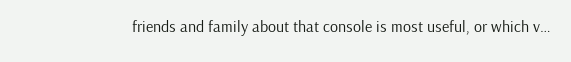friends and family about that console is most useful, or which v…